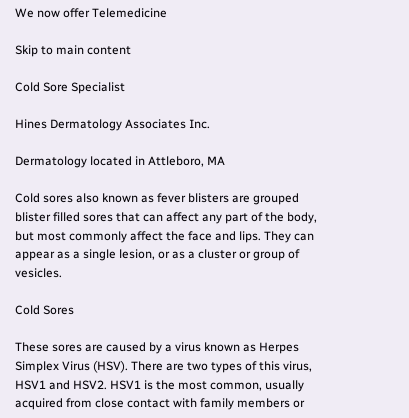We now offer Telemedicine

Skip to main content

Cold Sore Specialist

Hines Dermatology Associates Inc.

Dermatology located in Attleboro, MA

Cold sores also known as fever blisters are grouped blister filled sores that can affect any part of the body, but most commonly affect the face and lips. They can appear as a single lesion, or as a cluster or group of vesicles.

Cold Sores

These sores are caused by a virus known as Herpes Simplex Virus (HSV). There are two types of this virus, HSV1 and HSV2. HSV1 is the most common, usually acquired from close contact with family members or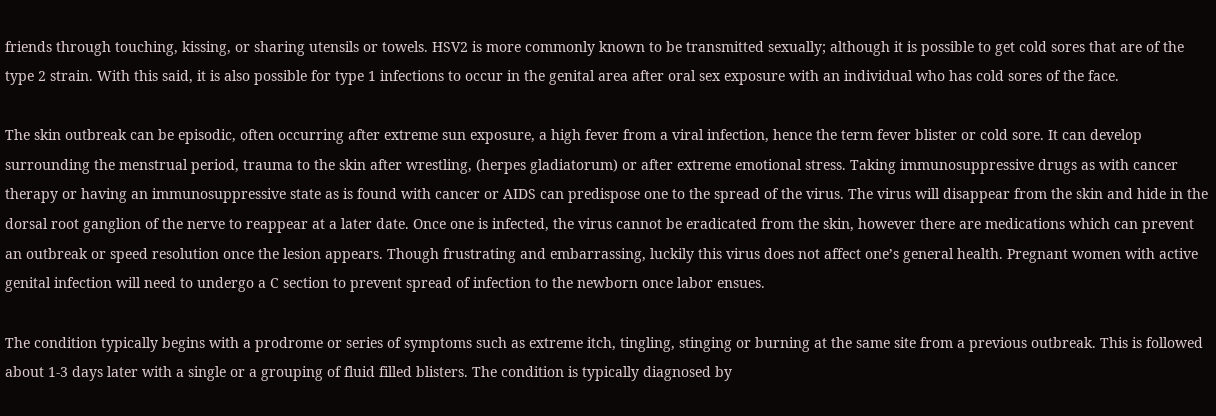friends through touching, kissing, or sharing utensils or towels. HSV2 is more commonly known to be transmitted sexually; although it is possible to get cold sores that are of the type 2 strain. With this said, it is also possible for type 1 infections to occur in the genital area after oral sex exposure with an individual who has cold sores of the face.

The skin outbreak can be episodic, often occurring after extreme sun exposure, a high fever from a viral infection, hence the term fever blister or cold sore. It can develop surrounding the menstrual period, trauma to the skin after wrestling, (herpes gladiatorum) or after extreme emotional stress. Taking immunosuppressive drugs as with cancer therapy or having an immunosuppressive state as is found with cancer or AIDS can predispose one to the spread of the virus. The virus will disappear from the skin and hide in the dorsal root ganglion of the nerve to reappear at a later date. Once one is infected, the virus cannot be eradicated from the skin, however there are medications which can prevent an outbreak or speed resolution once the lesion appears. Though frustrating and embarrassing, luckily this virus does not affect one’s general health. Pregnant women with active genital infection will need to undergo a C section to prevent spread of infection to the newborn once labor ensues.

The condition typically begins with a prodrome or series of symptoms such as extreme itch, tingling, stinging or burning at the same site from a previous outbreak. This is followed about 1-3 days later with a single or a grouping of fluid filled blisters. The condition is typically diagnosed by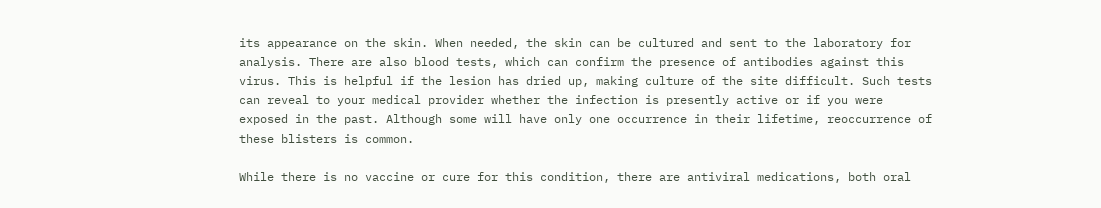its appearance on the skin. When needed, the skin can be cultured and sent to the laboratory for analysis. There are also blood tests, which can confirm the presence of antibodies against this virus. This is helpful if the lesion has dried up, making culture of the site difficult. Such tests can reveal to your medical provider whether the infection is presently active or if you were exposed in the past. Although some will have only one occurrence in their lifetime, reoccurrence of these blisters is common.

While there is no vaccine or cure for this condition, there are antiviral medications, both oral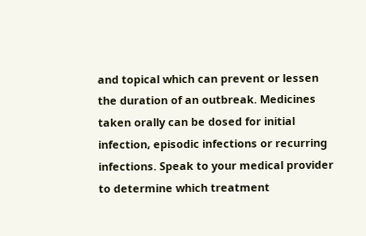and topical which can prevent or lessen the duration of an outbreak. Medicines taken orally can be dosed for initial infection, episodic infections or recurring infections. Speak to your medical provider to determine which treatment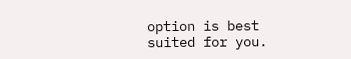option is best suited for you.